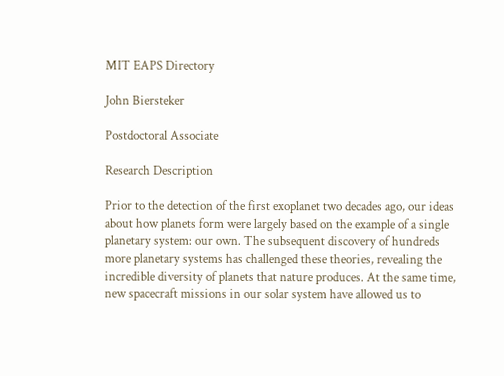MIT EAPS Directory

John Biersteker

Postdoctoral Associate

Research Description

Prior to the detection of the first exoplanet two decades ago, our ideas about how planets form were largely based on the example of a single planetary system: our own. The subsequent discovery of hundreds more planetary systems has challenged these theories, revealing the incredible diversity of planets that nature produces. At the same time, new spacecraft missions in our solar system have allowed us to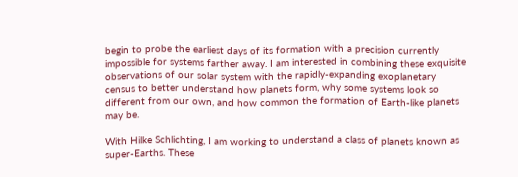begin to probe the earliest days of its formation with a precision currently impossible for systems farther away. I am interested in combining these exquisite observations of our solar system with the rapidly-expanding exoplanetary census to better understand how planets form, why some systems look so different from our own, and how common the formation of Earth-like planets may be.

With Hilke Schlichting, I am working to understand a class of planets known as super-Earths. These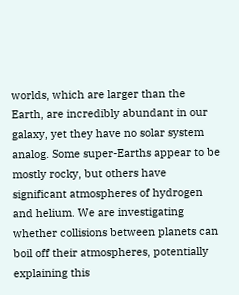worlds, which are larger than the Earth, are incredibly abundant in our galaxy, yet they have no solar system analog. Some super-Earths appear to be mostly rocky, but others have significant atmospheres of hydrogen and helium. We are investigating whether collisions between planets can boil off their atmospheres, potentially explaining this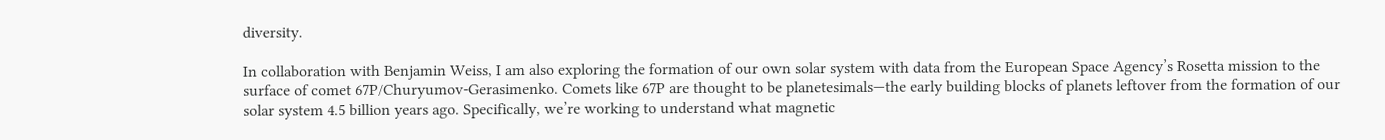diversity.

In collaboration with Benjamin Weiss, I am also exploring the formation of our own solar system with data from the European Space Agency’s Rosetta mission to the surface of comet 67P/Churyumov-Gerasimenko. Comets like 67P are thought to be planetesimals—the early building blocks of planets leftover from the formation of our solar system 4.5 billion years ago. Specifically, we’re working to understand what magnetic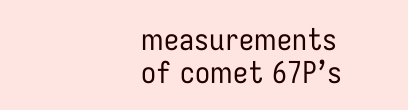measurements of comet 67P’s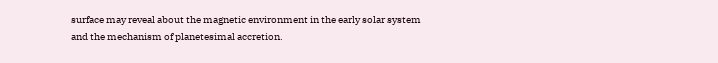surface may reveal about the magnetic environment in the early solar system and the mechanism of planetesimal accretion.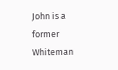John is a former Whiteman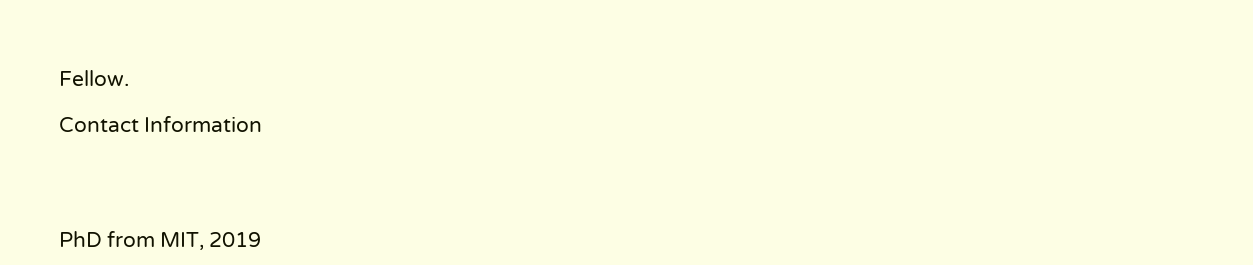Fellow.

Contact Information




PhD from MIT, 2019